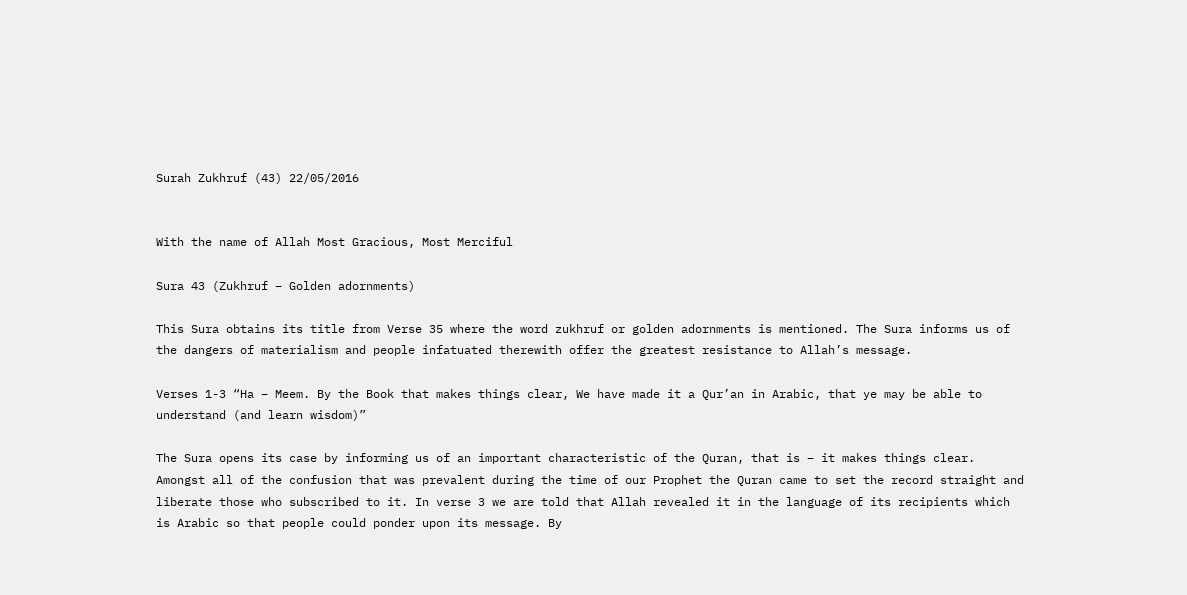Surah Zukhruf (43) 22/05/2016


With the name of Allah Most Gracious, Most Merciful

Sura 43 (Zukhruf – Golden adornments)

This Sura obtains its title from Verse 35 where the word zukhruf or golden adornments is mentioned. The Sura informs us of the dangers of materialism and people infatuated therewith offer the greatest resistance to Allah’s message.

Verses 1-3 “Ha – Meem. By the Book that makes things clear, We have made it a Qur’an in Arabic, that ye may be able to understand (and learn wisdom)”

The Sura opens its case by informing us of an important characteristic of the Quran, that is – it makes things clear. Amongst all of the confusion that was prevalent during the time of our Prophet the Quran came to set the record straight and liberate those who subscribed to it. In verse 3 we are told that Allah revealed it in the language of its recipients which is Arabic so that people could ponder upon its message. By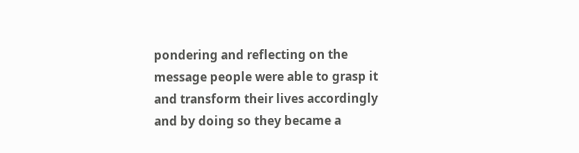pondering and reflecting on the message people were able to grasp it and transform their lives accordingly and by doing so they became a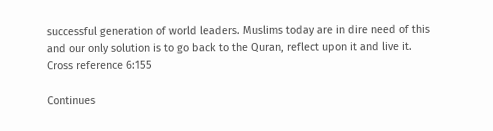successful generation of world leaders. Muslims today are in dire need of this and our only solution is to go back to the Quran, reflect upon it and live it.
Cross reference 6:155

Continues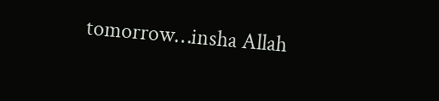tomorrow…insha Allah